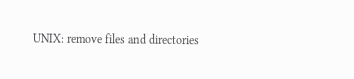UNIX: remove files and directories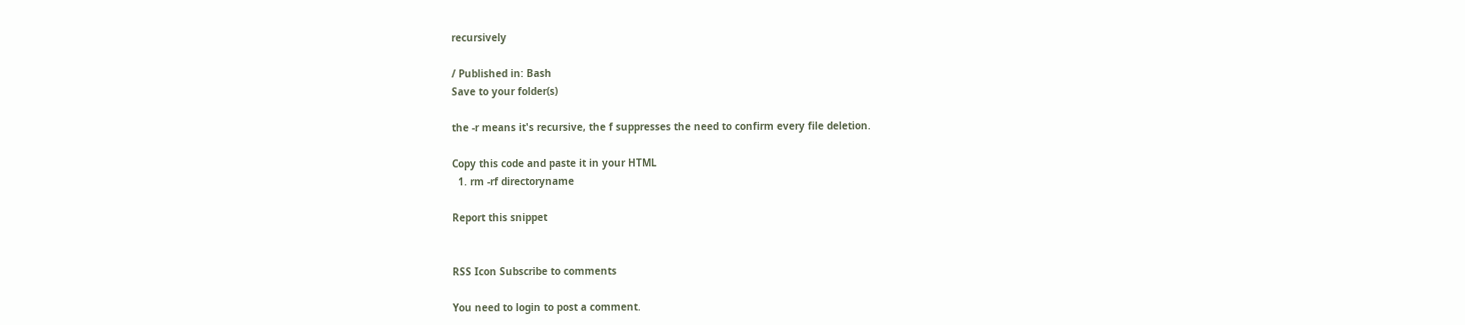recursively

/ Published in: Bash
Save to your folder(s)

the -r means it's recursive, the f suppresses the need to confirm every file deletion.

Copy this code and paste it in your HTML
  1. rm -rf directoryname

Report this snippet


RSS Icon Subscribe to comments

You need to login to post a comment.